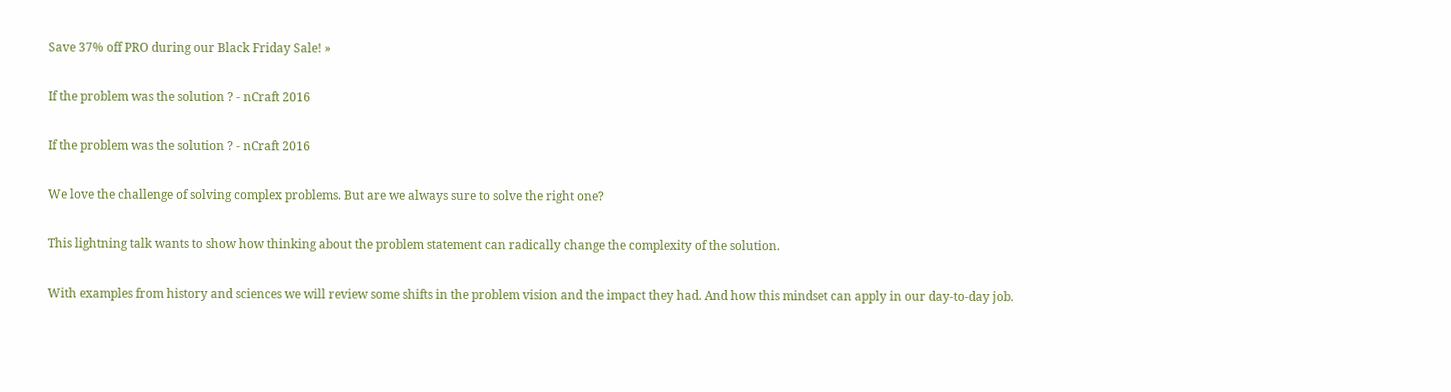Save 37% off PRO during our Black Friday Sale! »

If the problem was the solution ? - nCraft 2016

If the problem was the solution ? - nCraft 2016

We love the challenge of solving complex problems. But are we always sure to solve the right one?

This lightning talk wants to show how thinking about the problem statement can radically change the complexity of the solution.

With examples from history and sciences we will review some shifts in the problem vision and the impact they had. And how this mindset can apply in our day-to-day job.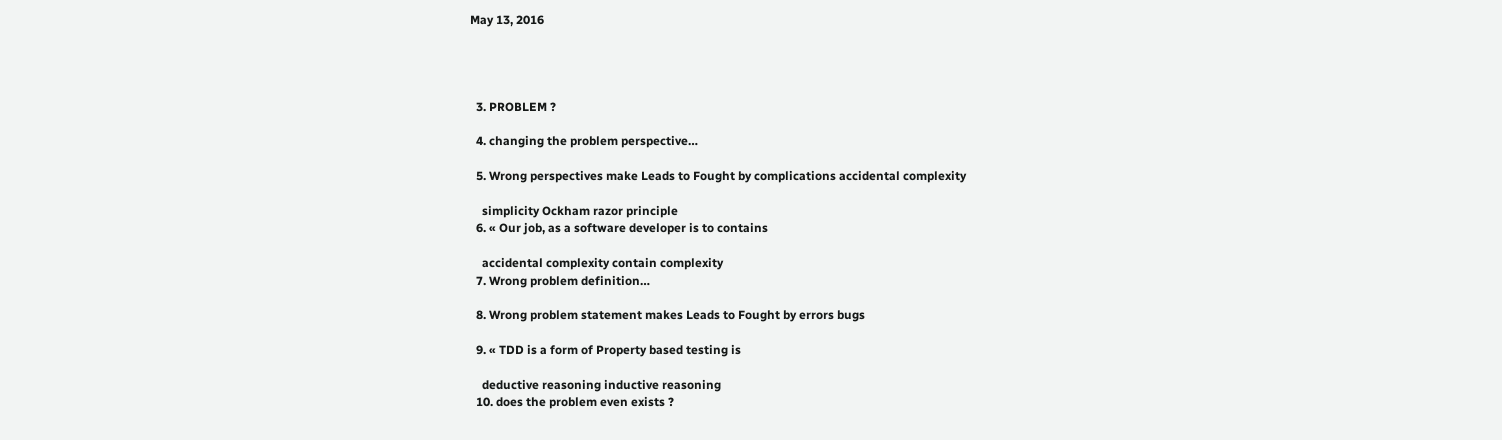May 13, 2016




  3. PROBLEM ?

  4. changing the problem perspective…

  5. Wrong perspectives make Leads to Fought by complications accidental complexity

    simplicity Ockham razor principle
  6. « Our job, as a software developer is to contains

    accidental complexity contain complexity
  7. Wrong problem definition…

  8. Wrong problem statement makes Leads to Fought by errors bugs

  9. « TDD is a form of Property based testing is

    deductive reasoning inductive reasoning
  10. does the problem even exists ?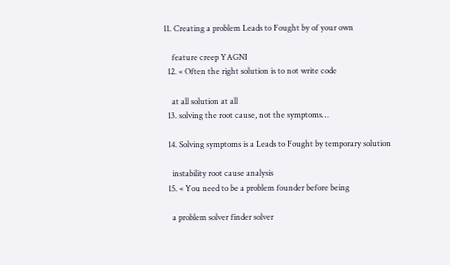11. Creating a problem Leads to Fought by of your own

    feature creep YAGNI
  12. « Often the right solution is to not write code

    at all solution at all
  13. solving the root cause, not the symptoms…

  14. Solving symptoms is a Leads to Fought by temporary solution

    instability root cause analysis
  15. « You need to be a problem founder before being

    a problem solver finder solver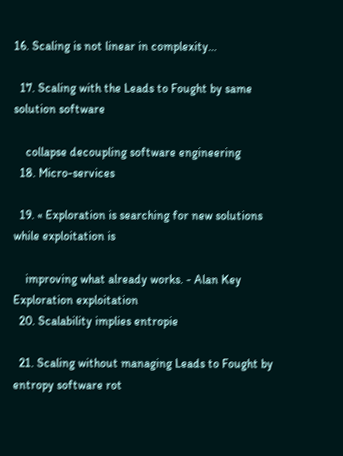16. Scaling is not linear in complexity…

  17. Scaling with the Leads to Fought by same solution software

    collapse decoupling software engineering
  18. Micro-services

  19. « Exploration is searching for new solutions while exploitation is

    improving what already works. - Alan Key Exploration exploitation
  20. Scalability implies entropie

  21. Scaling without managing Leads to Fought by entropy software rot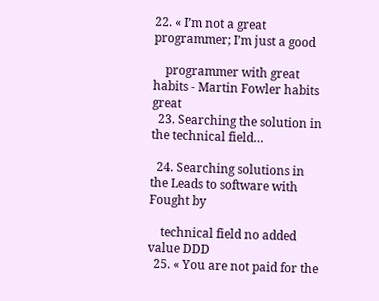22. « I’m not a great programmer; I’m just a good

    programmer with great habits - Martin Fowler habits great
  23. Searching the solution in the technical field…

  24. Searching solutions in the Leads to software with Fought by

    technical field no added value DDD
  25. « You are not paid for the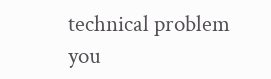technical problem you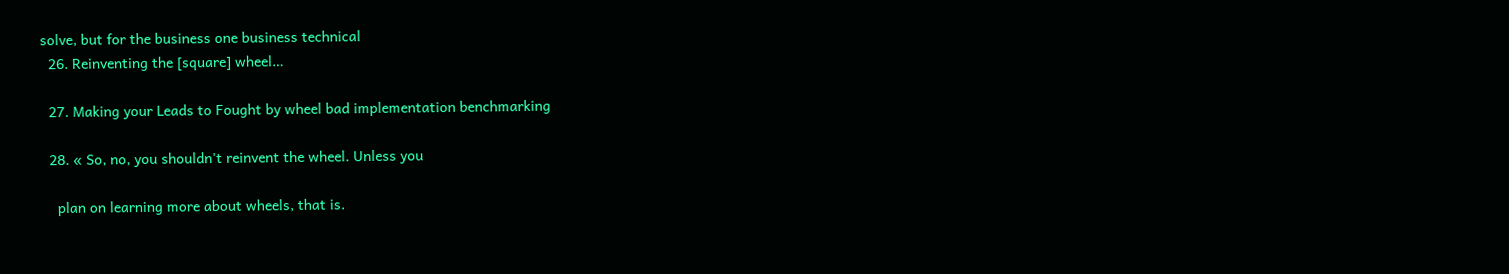solve, but for the business one business technical
  26. Reinventing the [square] wheel…

  27. Making your Leads to Fought by wheel bad implementation benchmarking

  28. « So, no, you shouldn't reinvent the wheel. Unless you

    plan on learning more about wheels, that is.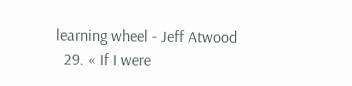learning wheel - Jeff Atwood
  29. « If I were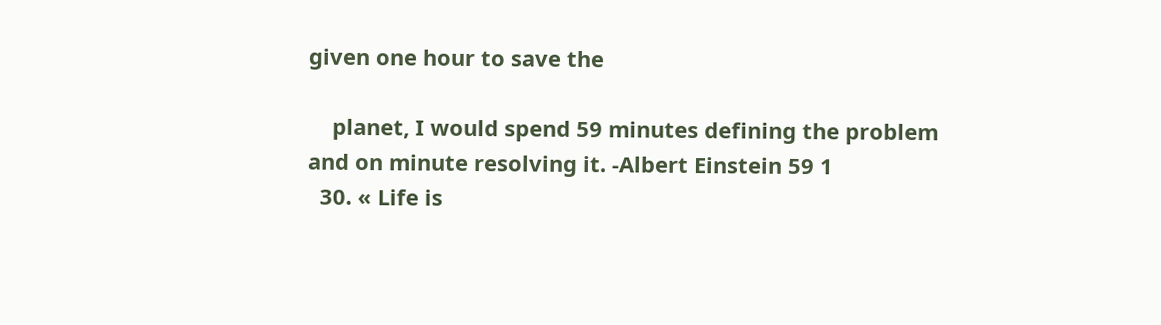given one hour to save the

    planet, I would spend 59 minutes defining the problem and on minute resolving it. -Albert Einstein 59 1
  30. « Life is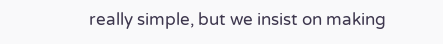really simple, but we insist on making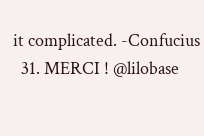it complicated. -Confucius
  31. MERCI ! @lilobase